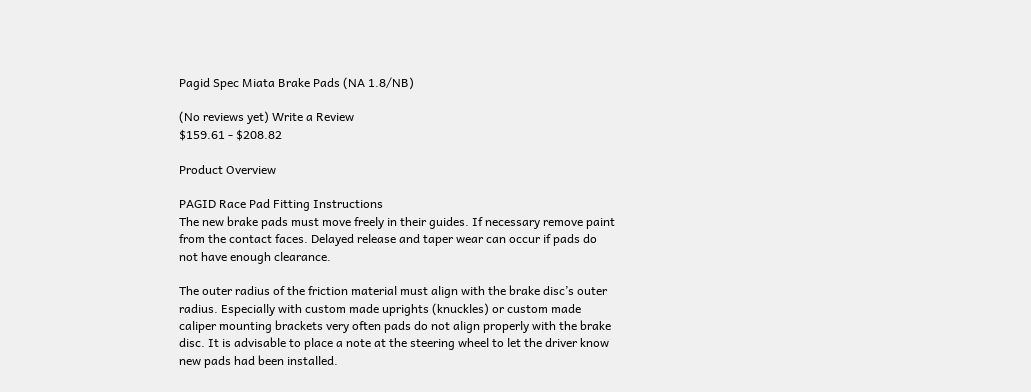Pagid Spec Miata Brake Pads (NA 1.8/NB)

(No reviews yet) Write a Review
$159.61 - $208.82

Product Overview

PAGID Race Pad Fitting Instructions
The new brake pads must move freely in their guides. If necessary remove paint from the contact faces. Delayed release and taper wear can occur if pads do not have enough clearance.

The outer radius of the friction material must align with the brake disc’s outer radius. Especially with custom made uprights (knuckles) or custom made caliper mounting brackets very often pads do not align properly with the brake disc. It is advisable to place a note at the steering wheel to let the driver know new pads had been installed.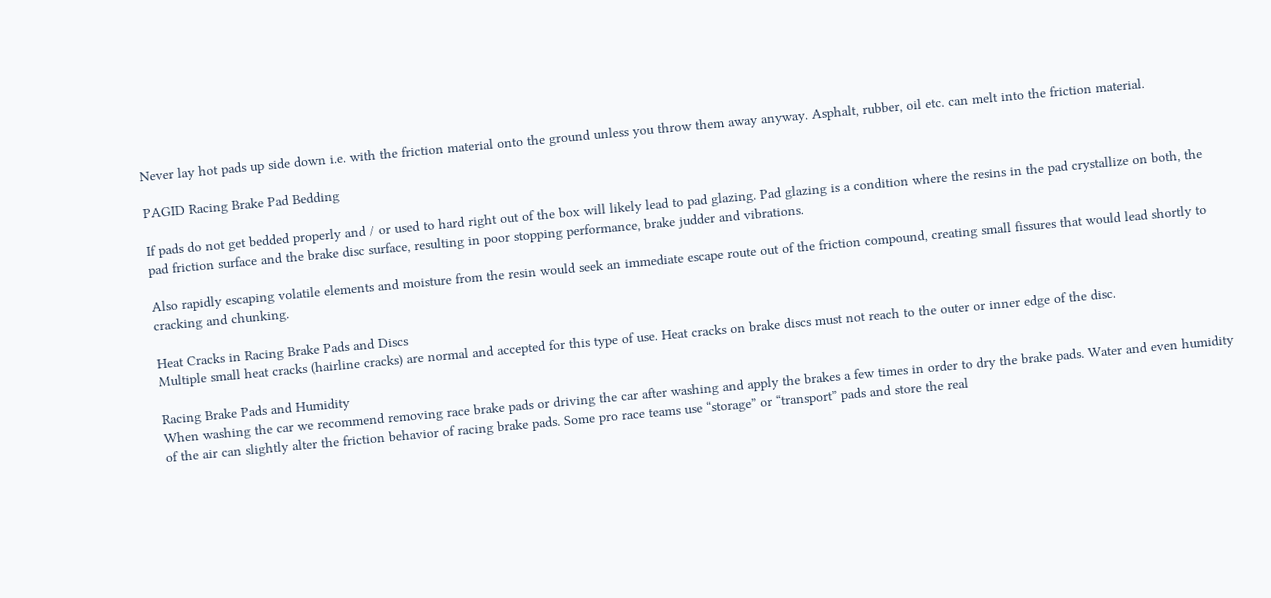Never lay hot pads up side down i.e. with the friction material onto the ground unless you throw them away anyway. Asphalt, rubber, oil etc. can melt into the friction material.

PAGID Racing Brake Pad Bedding

If pads do not get bedded properly and / or used to hard right out of the box will likely lead to pad glazing. Pad glazing is a condition where the resins in the pad crystallize on both, the pad friction surface and the brake disc surface, resulting in poor stopping performance, brake judder and vibrations.

Also rapidly escaping volatile elements and moisture from the resin would seek an immediate escape route out of the friction compound, creating small fissures that would lead shortly to cracking and chunking.

Heat Cracks in Racing Brake Pads and Discs
Multiple small heat cracks (hairline cracks) are normal and accepted for this type of use. Heat cracks on brake discs must not reach to the outer or inner edge of the disc.

Racing Brake Pads and Humidity
When washing the car we recommend removing race brake pads or driving the car after washing and apply the brakes a few times in order to dry the brake pads. Water and even humidity of the air can slightly alter the friction behavior of racing brake pads. Some pro race teams use “storage” or “transport” pads and store the real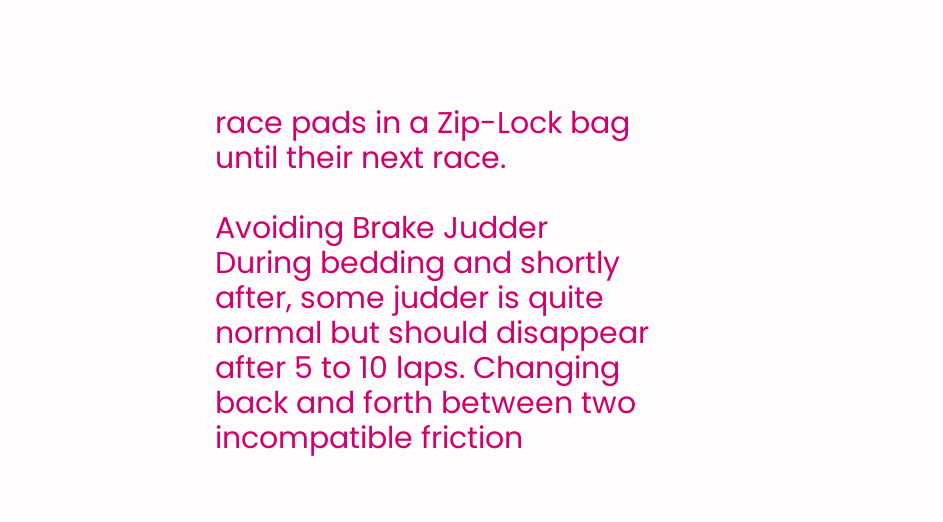race pads in a Zip-Lock bag until their next race.

Avoiding Brake Judder
During bedding and shortly after, some judder is quite normal but should disappear after 5 to 10 laps. Changing back and forth between two incompatible friction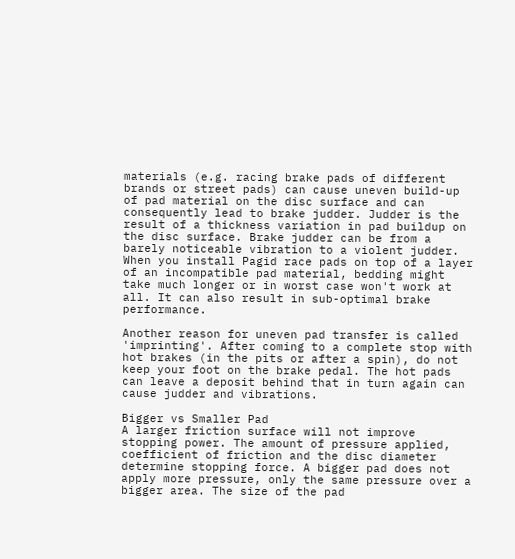materials (e.g. racing brake pads of different brands or street pads) can cause uneven build-up of pad material on the disc surface and can consequently lead to brake judder. Judder is the result of a thickness variation in pad buildup on the disc surface. Brake judder can be from a barely noticeable vibration to a violent judder. When you install Pagid race pads on top of a layer of an incompatible pad material, bedding might take much longer or in worst case won't work at all. It can also result in sub-optimal brake performance.

Another reason for uneven pad transfer is called 'imprinting'. After coming to a complete stop with hot brakes (in the pits or after a spin), do not keep your foot on the brake pedal. The hot pads can leave a deposit behind that in turn again can cause judder and vibrations.

Bigger vs Smaller Pad
A larger friction surface will not improve stopping power. The amount of pressure applied, coefficient of friction and the disc diameter determine stopping force. A bigger pad does not apply more pressure, only the same pressure over a bigger area. The size of the pad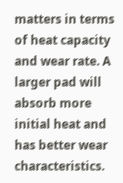matters in terms of heat capacity and wear rate. A larger pad will absorb more initial heat and has better wear characteristics.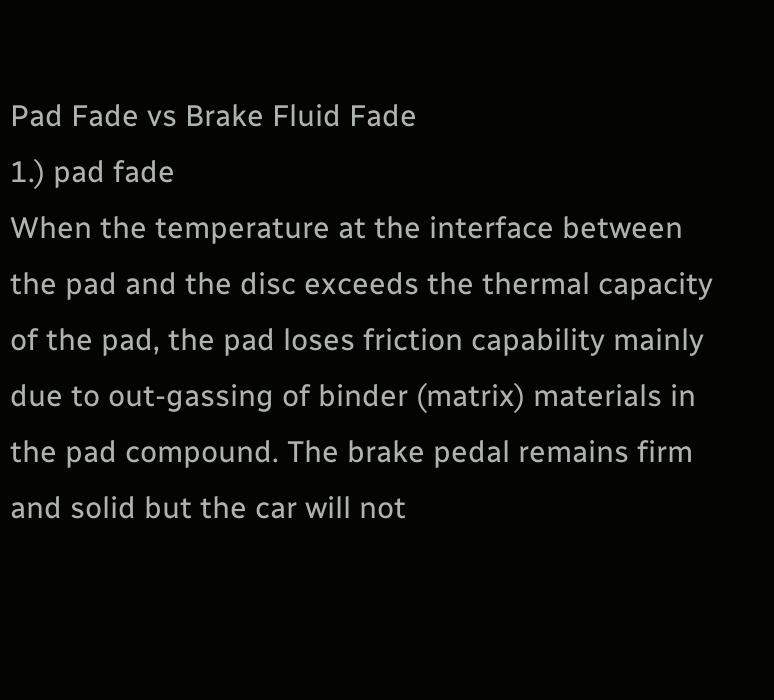Pad Fade vs Brake Fluid Fade
1.) pad fade
When the temperature at the interface between the pad and the disc exceeds the thermal capacity of the pad, the pad loses friction capability mainly due to out-gassing of binder (matrix) materials in the pad compound. The brake pedal remains firm and solid but the car will not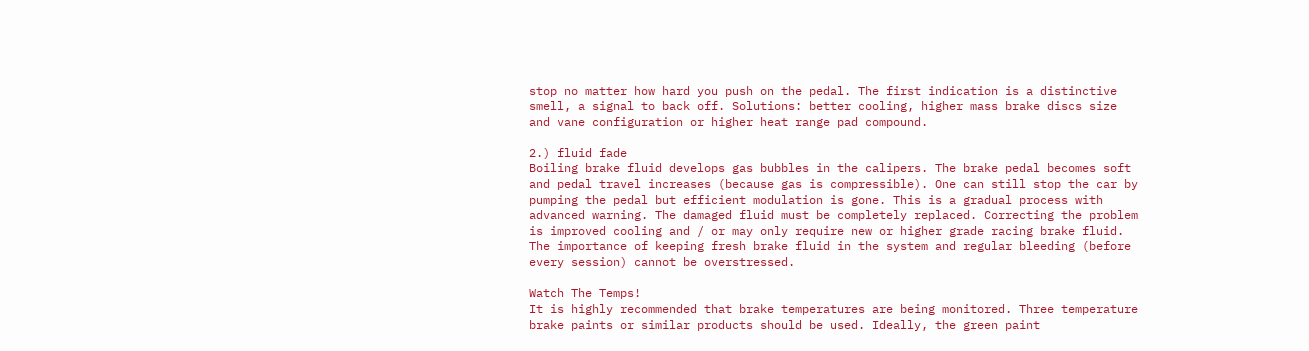stop no matter how hard you push on the pedal. The first indication is a distinctive smell, a signal to back off. Solutions: better cooling, higher mass brake discs size and vane configuration or higher heat range pad compound.

2.) fluid fade
Boiling brake fluid develops gas bubbles in the calipers. The brake pedal becomes soft and pedal travel increases (because gas is compressible). One can still stop the car by pumping the pedal but efficient modulation is gone. This is a gradual process with advanced warning. The damaged fluid must be completely replaced. Correcting the problem is improved cooling and / or may only require new or higher grade racing brake fluid. The importance of keeping fresh brake fluid in the system and regular bleeding (before every session) cannot be overstressed.

Watch The Temps!
It is highly recommended that brake temperatures are being monitored. Three temperature brake paints or similar products should be used. Ideally, the green paint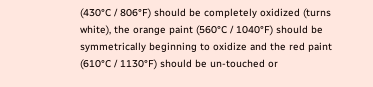(430°C / 806°F) should be completely oxidized (turns white), the orange paint (560°C / 1040°F) should be symmetrically beginning to oxidize and the red paint (610°C / 1130°F) should be un-touched or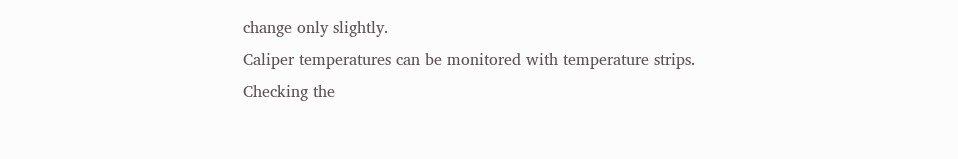change only slightly.
Caliper temperatures can be monitored with temperature strips.
Checking the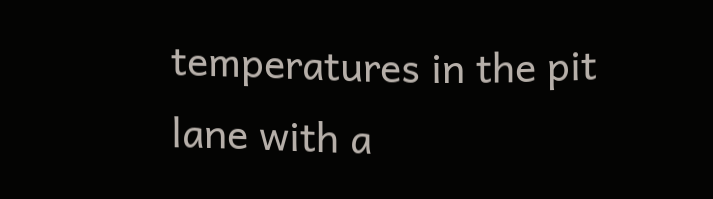temperatures in the pit lane with a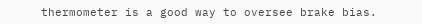thermometer is a good way to oversee brake bias.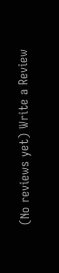(No reviews yet) Write a Review